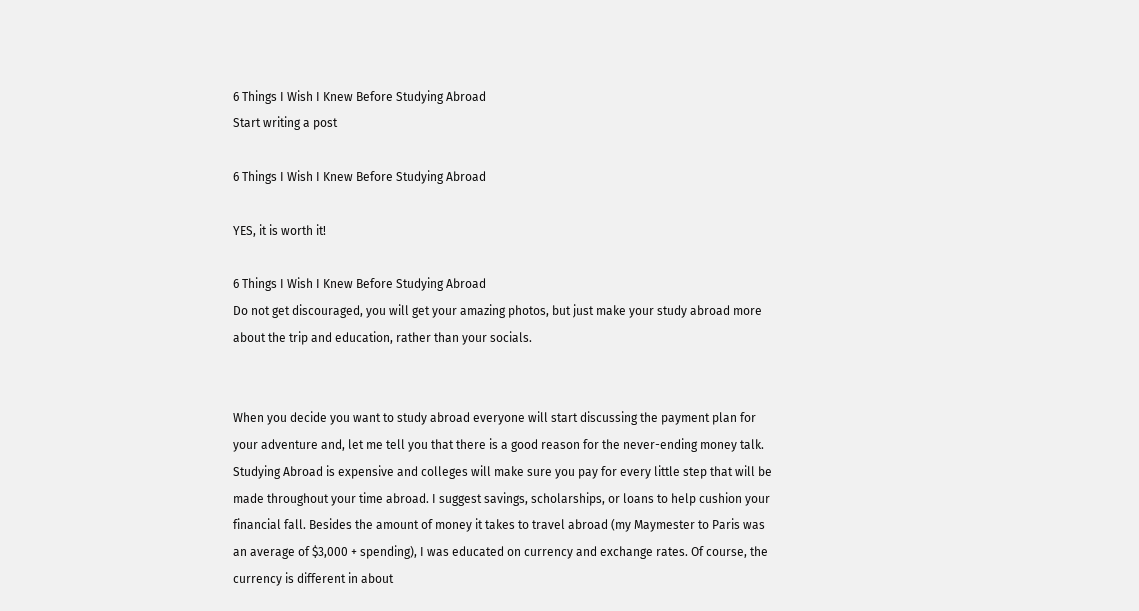6 Things I Wish I Knew Before Studying Abroad
Start writing a post

6 Things I Wish I Knew Before Studying Abroad

YES, it is worth it!

6 Things I Wish I Knew Before Studying Abroad
Do not get discouraged, you will get your amazing photos, but just make your study abroad more about the trip and education, rather than your socials.


When you decide you want to study abroad everyone will start discussing the payment plan for your adventure and, let me tell you that there is a good reason for the never-ending money talk. Studying Abroad is expensive and colleges will make sure you pay for every little step that will be made throughout your time abroad. I suggest savings, scholarships, or loans to help cushion your financial fall. Besides the amount of money it takes to travel abroad (my Maymester to Paris was an average of $3,000 + spending), I was educated on currency and exchange rates. Of course, the currency is different in about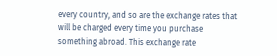every country, and so are the exchange rates that will be charged every time you purchase something abroad. This exchange rate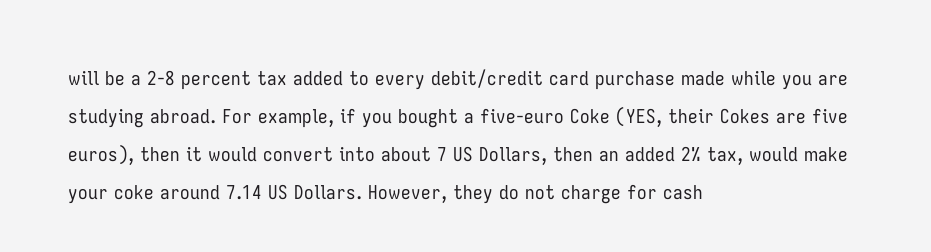will be a 2-8 percent tax added to every debit/credit card purchase made while you are studying abroad. For example, if you bought a five-euro Coke (YES, their Cokes are five euros), then it would convert into about 7 US Dollars, then an added 2% tax, would make your coke around 7.14 US Dollars. However, they do not charge for cash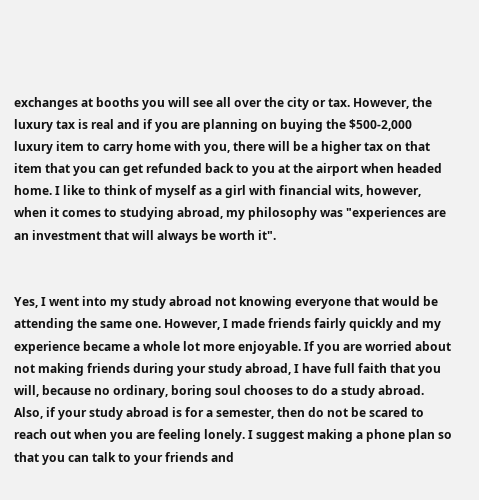exchanges at booths you will see all over the city or tax. However, the luxury tax is real and if you are planning on buying the $500-2,000 luxury item to carry home with you, there will be a higher tax on that item that you can get refunded back to you at the airport when headed home. I like to think of myself as a girl with financial wits, however, when it comes to studying abroad, my philosophy was "experiences are an investment that will always be worth it".


Yes, I went into my study abroad not knowing everyone that would be attending the same one. However, I made friends fairly quickly and my experience became a whole lot more enjoyable. If you are worried about not making friends during your study abroad, I have full faith that you will, because no ordinary, boring soul chooses to do a study abroad. Also, if your study abroad is for a semester, then do not be scared to reach out when you are feeling lonely. I suggest making a phone plan so that you can talk to your friends and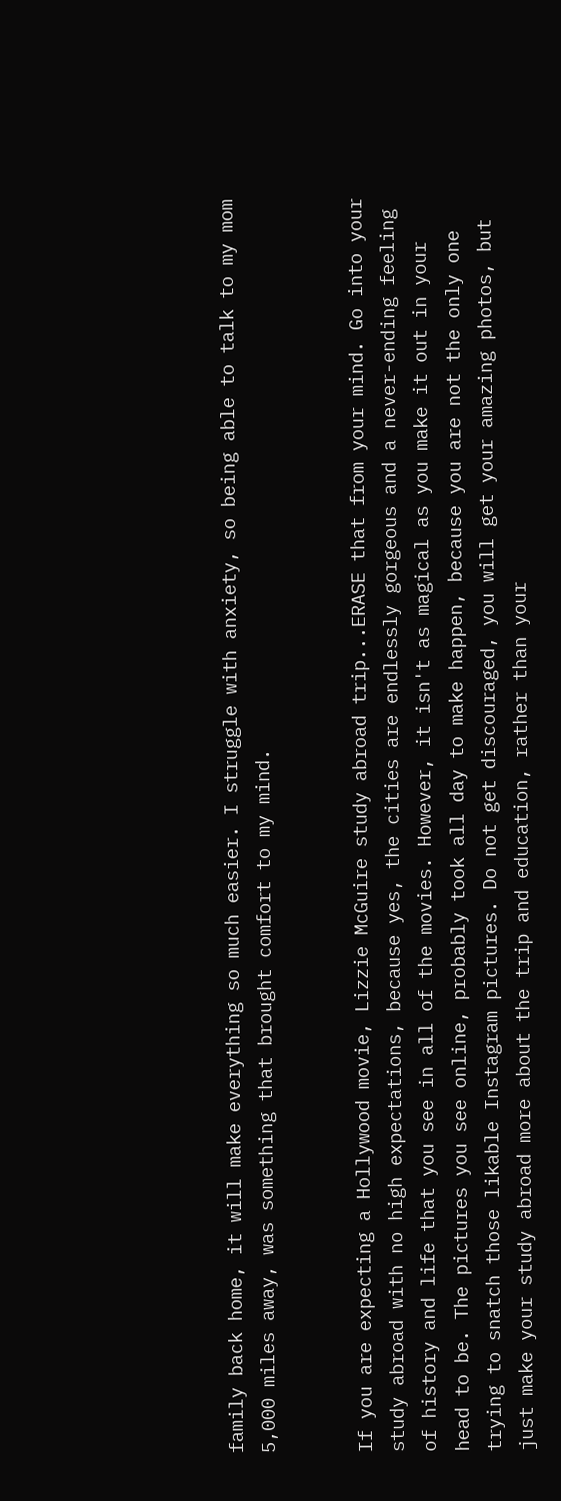family back home, it will make everything so much easier. I struggle with anxiety, so being able to talk to my mom 5,000 miles away, was something that brought comfort to my mind.


If you are expecting a Hollywood movie, Lizzie McGuire study abroad trip...ERASE that from your mind. Go into your study abroad with no high expectations, because yes, the cities are endlessly gorgeous and a never-ending feeling of history and life that you see in all of the movies. However, it isn't as magical as you make it out in your head to be. The pictures you see online, probably took all day to make happen, because you are not the only one trying to snatch those likable Instagram pictures. Do not get discouraged, you will get your amazing photos, but just make your study abroad more about the trip and education, rather than your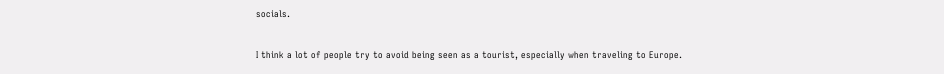socials.


I think a lot of people try to avoid being seen as a tourist, especially when traveling to Europe.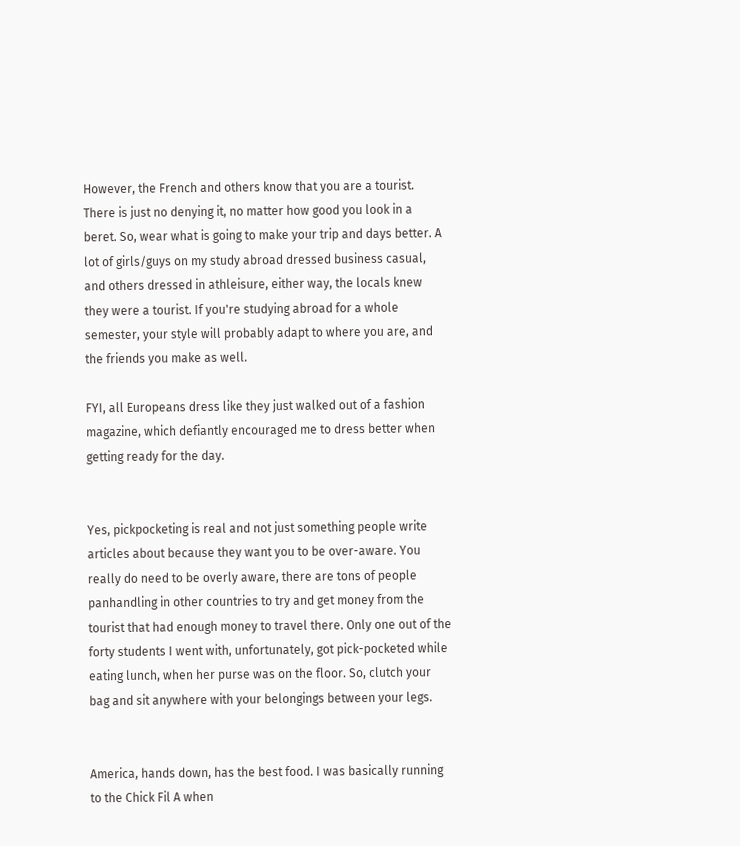However, the French and others know that you are a tourist. There is just no denying it, no matter how good you look in a beret. So, wear what is going to make your trip and days better. A lot of girls/guys on my study abroad dressed business casual, and others dressed in athleisure, either way, the locals knew they were a tourist. If you're studying abroad for a whole semester, your style will probably adapt to where you are, and the friends you make as well.

FYI, all Europeans dress like they just walked out of a fashion magazine, which defiantly encouraged me to dress better when getting ready for the day.


Yes, pickpocketing is real and not just something people write articles about because they want you to be over-aware. You really do need to be overly aware, there are tons of people panhandling in other countries to try and get money from the tourist that had enough money to travel there. Only one out of the forty students I went with, unfortunately, got pick-pocketed while eating lunch, when her purse was on the floor. So, clutch your bag and sit anywhere with your belongings between your legs.


America, hands down, has the best food. I was basically running to the Chick Fil A when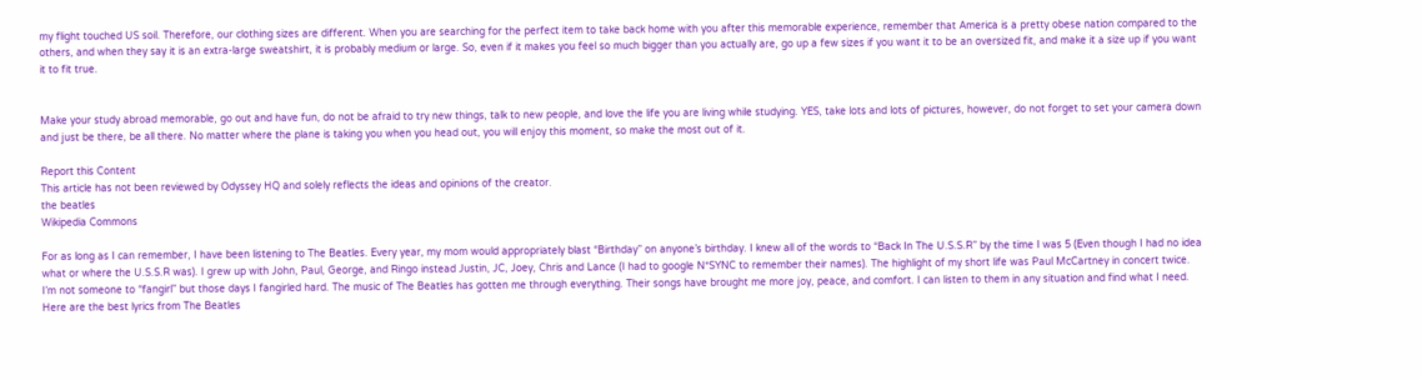my flight touched US soil. Therefore, our clothing sizes are different. When you are searching for the perfect item to take back home with you after this memorable experience, remember that America is a pretty obese nation compared to the others, and when they say it is an extra-large sweatshirt, it is probably medium or large. So, even if it makes you feel so much bigger than you actually are, go up a few sizes if you want it to be an oversized fit, and make it a size up if you want it to fit true.


Make your study abroad memorable, go out and have fun, do not be afraid to try new things, talk to new people, and love the life you are living while studying. YES, take lots and lots of pictures, however, do not forget to set your camera down and just be there, be all there. No matter where the plane is taking you when you head out, you will enjoy this moment, so make the most out of it.

Report this Content
This article has not been reviewed by Odyssey HQ and solely reflects the ideas and opinions of the creator.
the beatles
Wikipedia Commons

For as long as I can remember, I have been listening to The Beatles. Every year, my mom would appropriately blast “Birthday” on anyone’s birthday. I knew all of the words to “Back In The U.S.S.R” by the time I was 5 (Even though I had no idea what or where the U.S.S.R was). I grew up with John, Paul, George, and Ringo instead Justin, JC, Joey, Chris and Lance (I had to google N*SYNC to remember their names). The highlight of my short life was Paul McCartney in concert twice. I’m not someone to “fangirl” but those days I fangirled hard. The music of The Beatles has gotten me through everything. Their songs have brought me more joy, peace, and comfort. I can listen to them in any situation and find what I need. Here are the best lyrics from The Beatles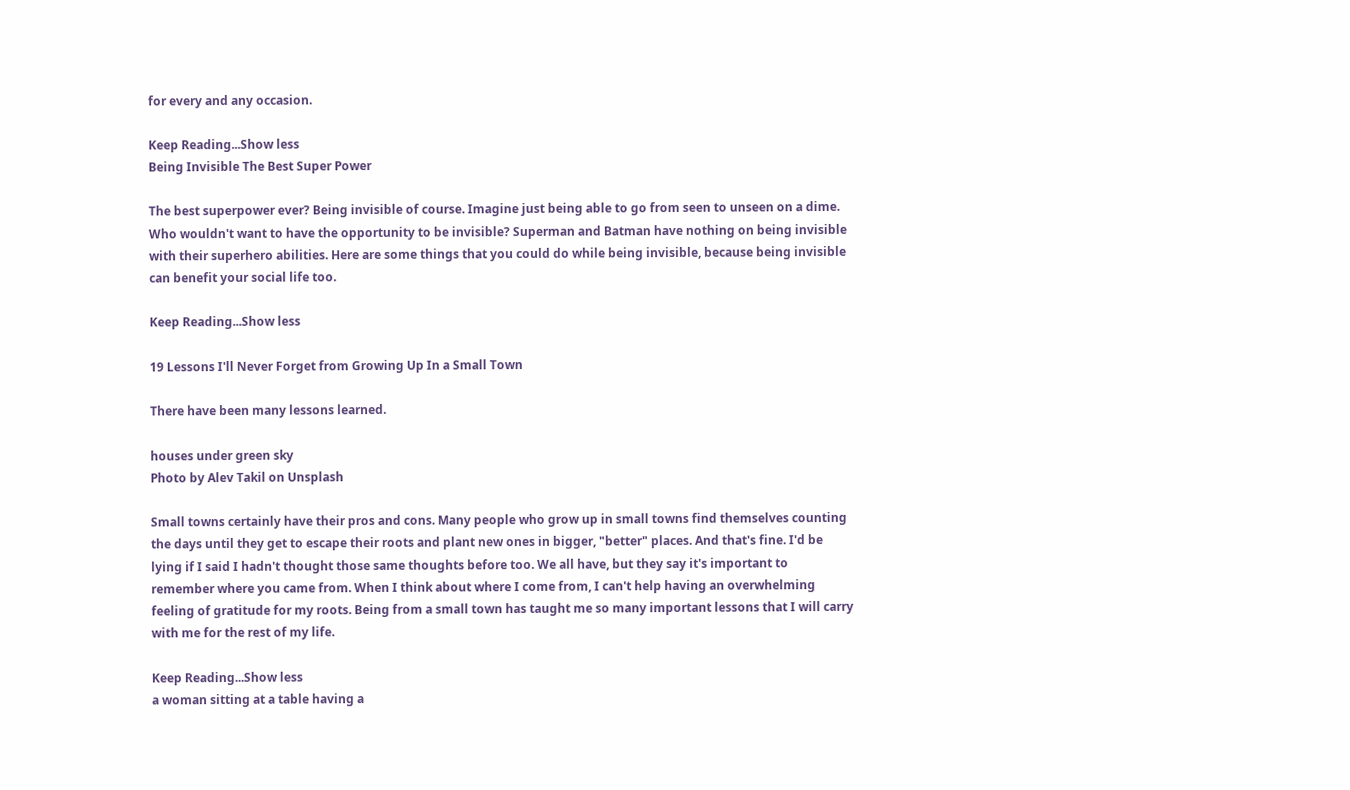for every and any occasion.

Keep Reading...Show less
Being Invisible The Best Super Power

The best superpower ever? Being invisible of course. Imagine just being able to go from seen to unseen on a dime. Who wouldn't want to have the opportunity to be invisible? Superman and Batman have nothing on being invisible with their superhero abilities. Here are some things that you could do while being invisible, because being invisible can benefit your social life too.

Keep Reading...Show less

19 Lessons I'll Never Forget from Growing Up In a Small Town

There have been many lessons learned.

houses under green sky
Photo by Alev Takil on Unsplash

Small towns certainly have their pros and cons. Many people who grow up in small towns find themselves counting the days until they get to escape their roots and plant new ones in bigger, "better" places. And that's fine. I'd be lying if I said I hadn't thought those same thoughts before too. We all have, but they say it's important to remember where you came from. When I think about where I come from, I can't help having an overwhelming feeling of gratitude for my roots. Being from a small town has taught me so many important lessons that I will carry with me for the rest of my life.

Keep Reading...Show less
a woman sitting at a table having a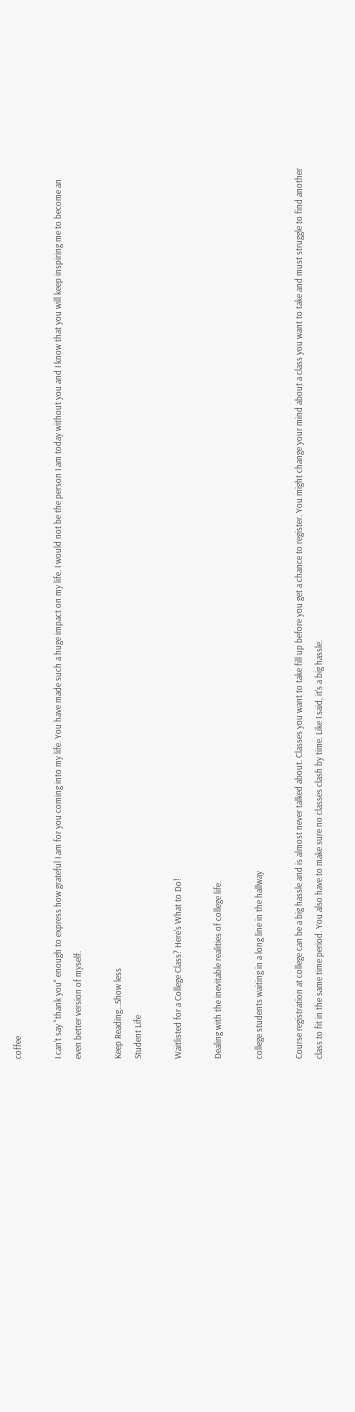coffee

I can't say "thank you" enough to express how grateful I am for you coming into my life. You have made such a huge impact on my life. I would not be the person I am today without you and I know that you will keep inspiring me to become an even better version of myself.

Keep Reading...Show less
Student Life

Waitlisted for a College Class? Here's What to Do!

Dealing with the inevitable realities of college life.

college students waiting in a long line in the hallway

Course registration at college can be a big hassle and is almost never talked about. Classes you want to take fill up before you get a chance to register. You might change your mind about a class you want to take and must struggle to find another class to fit in the same time period. You also have to make sure no classes clash by time. Like I said, it's a big hassle.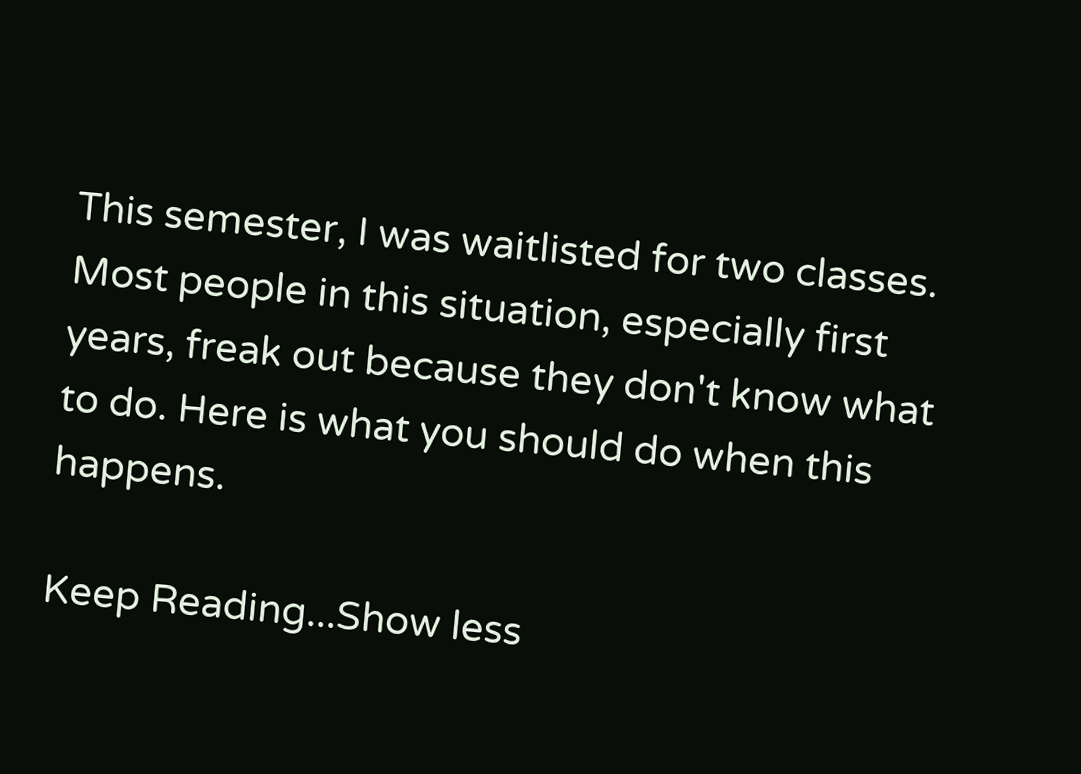This semester, I was waitlisted for two classes. Most people in this situation, especially first years, freak out because they don't know what to do. Here is what you should do when this happens.

Keep Reading...Show less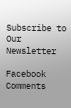Subscribe to Our Newsletter

Facebook Comments